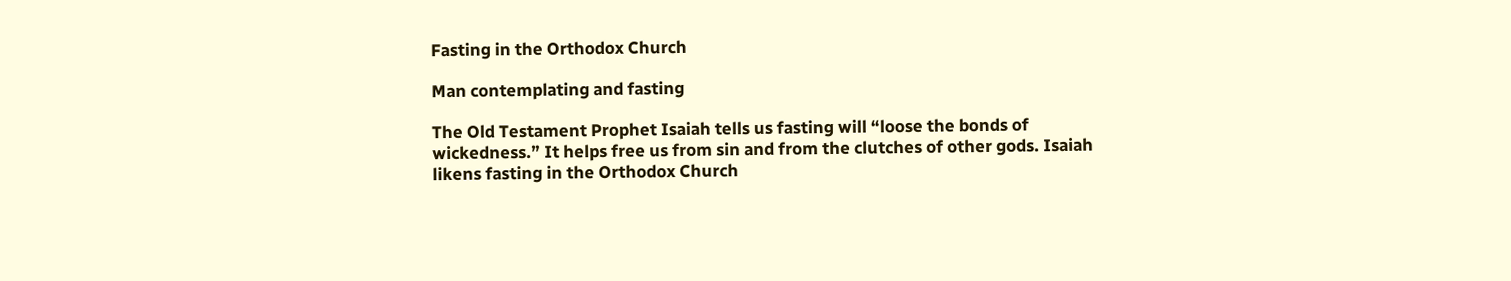Fasting in the Orthodox Church

Man contemplating and fasting

The Old Testament Prophet Isaiah tells us fasting will “loose the bonds of wickedness.” It helps free us from sin and from the clutches of other gods. Isaiah likens fasting in the Orthodox Church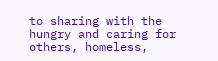to sharing with the hungry and caring for others, homeless,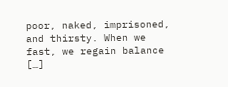poor, naked, imprisoned, and thirsty. When we fast, we regain balance […]